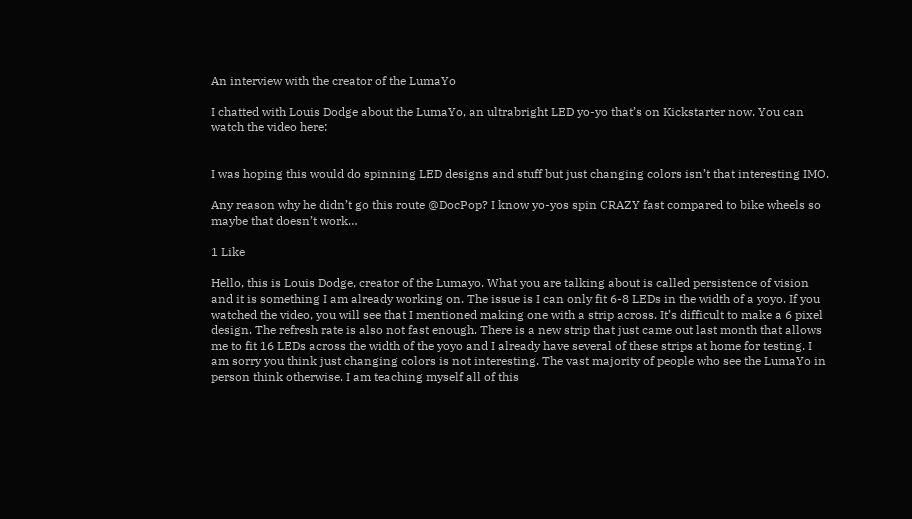An interview with the creator of the LumaYo

I chatted with Louis Dodge about the LumaYo, an ultrabright LED yo-yo that’s on Kickstarter now. You can watch the video here:


I was hoping this would do spinning LED designs and stuff but just changing colors isn’t that interesting IMO.

Any reason why he didn’t go this route @DocPop? I know yo-yos spin CRAZY fast compared to bike wheels so maybe that doesn’t work…

1 Like

Hello, this is Louis Dodge, creator of the Lumayo. What you are talking about is called persistence of vision and it is something I am already working on. The issue is I can only fit 6-8 LEDs in the width of a yoyo. If you watched the video, you will see that I mentioned making one with a strip across. It’s difficult to make a 6 pixel design. The refresh rate is also not fast enough. There is a new strip that just came out last month that allows me to fit 16 LEDs across the width of the yoyo and I already have several of these strips at home for testing. I am sorry you think just changing colors is not interesting. The vast majority of people who see the LumaYo in person think otherwise. I am teaching myself all of this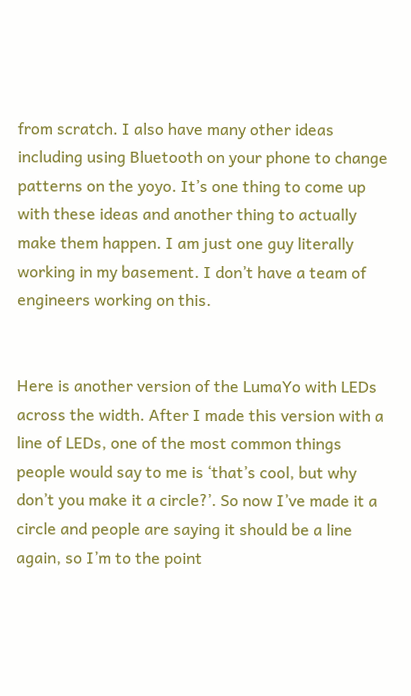from scratch. I also have many other ideas including using Bluetooth on your phone to change patterns on the yoyo. It’s one thing to come up with these ideas and another thing to actually make them happen. I am just one guy literally working in my basement. I don’t have a team of engineers working on this.


Here is another version of the LumaYo with LEDs across the width. After I made this version with a line of LEDs, one of the most common things people would say to me is ‘that’s cool, but why don’t you make it a circle?’. So now I’ve made it a circle and people are saying it should be a line again, so I’m to the point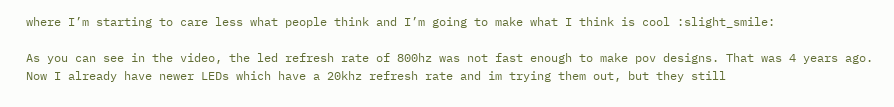where I’m starting to care less what people think and I’m going to make what I think is cool :slight_smile:

As you can see in the video, the led refresh rate of 800hz was not fast enough to make pov designs. That was 4 years ago. Now I already have newer LEDs which have a 20khz refresh rate and im trying them out, but they still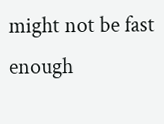might not be fast enough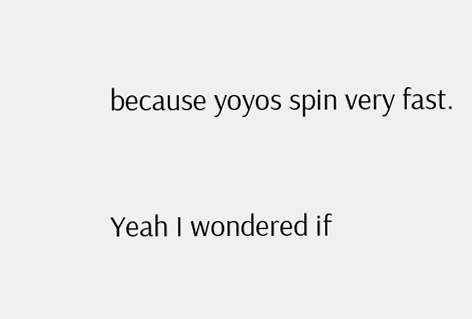because yoyos spin very fast.


Yeah I wondered if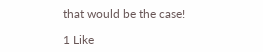that would be the case!

1 Like